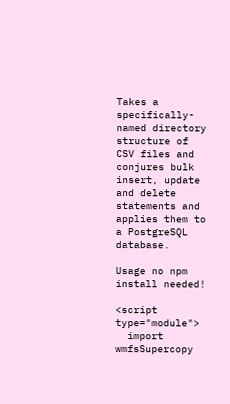Takes a specifically-named directory structure of CSV files and conjures bulk insert, update and delete statements and applies them to a PostgreSQL database.

Usage no npm install needed!

<script type="module">
  import wmfsSupercopy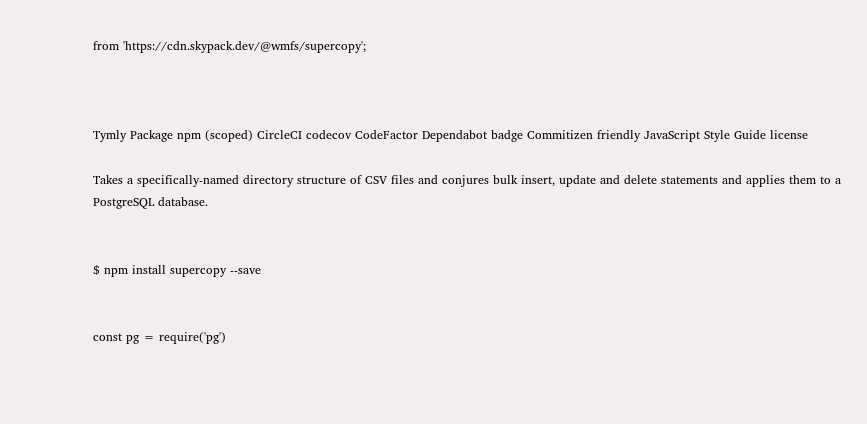from 'https://cdn.skypack.dev/@wmfs/supercopy';



Tymly Package npm (scoped) CircleCI codecov CodeFactor Dependabot badge Commitizen friendly JavaScript Style Guide license

Takes a specifically-named directory structure of CSV files and conjures bulk insert, update and delete statements and applies them to a PostgreSQL database.


$ npm install supercopy --save


const pg = require('pg')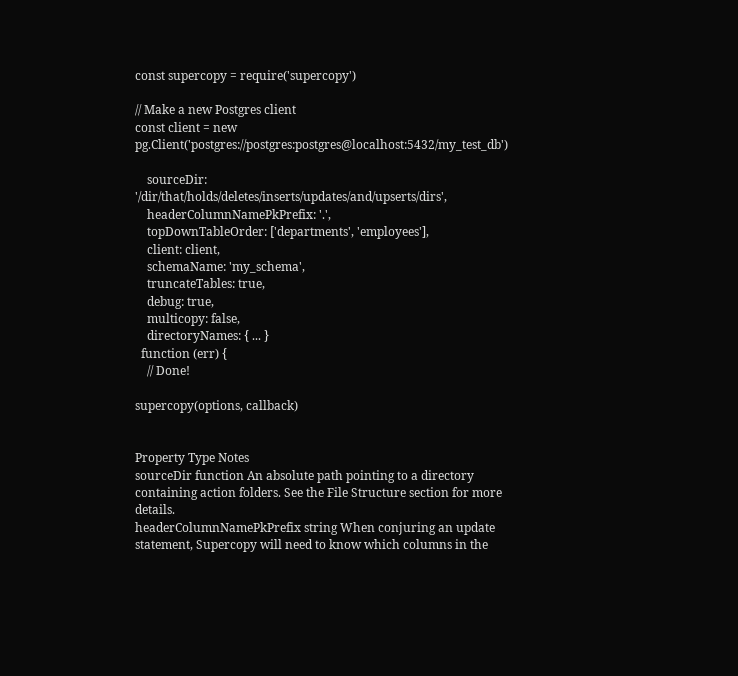const supercopy = require('supercopy')

// Make a new Postgres client
const client = new pg.Client('postgres://postgres:postgres@localhost:5432/my_test_db')

    sourceDir: '/dir/that/holds/deletes/inserts/updates/and/upserts/dirs',
    headerColumnNamePkPrefix: '.',
    topDownTableOrder: ['departments', 'employees'],
    client: client,
    schemaName: 'my_schema',
    truncateTables: true,
    debug: true,
    multicopy: false,
    directoryNames: { ... }
  function (err) {
    // Done!

supercopy(options, callback)


Property Type Notes
sourceDir function An absolute path pointing to a directory containing action folders. See the File Structure section for more details.
headerColumnNamePkPrefix string When conjuring an update statement, Supercopy will need to know which columns in the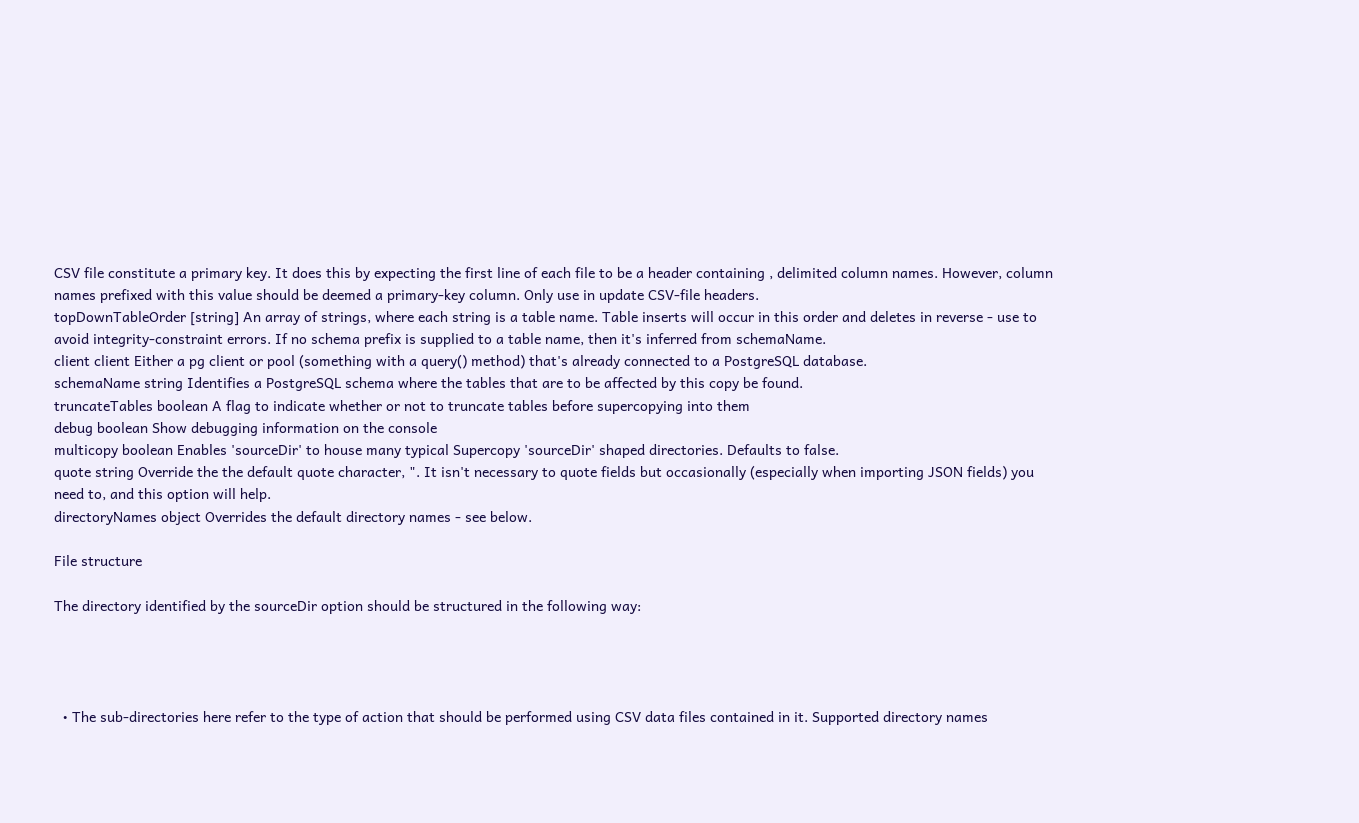CSV file constitute a primary key. It does this by expecting the first line of each file to be a header containing , delimited column names. However, column names prefixed with this value should be deemed a primary-key column. Only use in update CSV-file headers.
topDownTableOrder [string] An array of strings, where each string is a table name. Table inserts will occur in this order and deletes in reverse - use to avoid integrity-constraint errors. If no schema prefix is supplied to a table name, then it's inferred from schemaName.
client client Either a pg client or pool (something with a query() method) that's already connected to a PostgreSQL database.
schemaName string Identifies a PostgreSQL schema where the tables that are to be affected by this copy be found.
truncateTables boolean A flag to indicate whether or not to truncate tables before supercopying into them
debug boolean Show debugging information on the console
multicopy boolean Enables 'sourceDir' to house many typical Supercopy 'sourceDir' shaped directories. Defaults to false.
quote string Override the the default quote character, ". It isn't necessary to quote fields but occasionally (especially when importing JSON fields) you need to, and this option will help.
directoryNames object Overrides the default directory names - see below.

File structure

The directory identified by the sourceDir option should be structured in the following way:




  • The sub-directories here refer to the type of action that should be performed using CSV data files contained in it. Supported directory names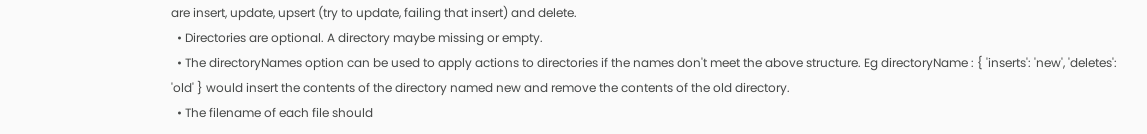are insert, update, upsert (try to update, failing that insert) and delete.
  • Directories are optional. A directory maybe missing or empty.
  • The directoryNames option can be used to apply actions to directories if the names don't meet the above structure. Eg directoryName : { 'inserts': 'new', 'deletes': 'old' } would insert the contents of the directory named new and remove the contents of the old directory.
  • The filename of each file should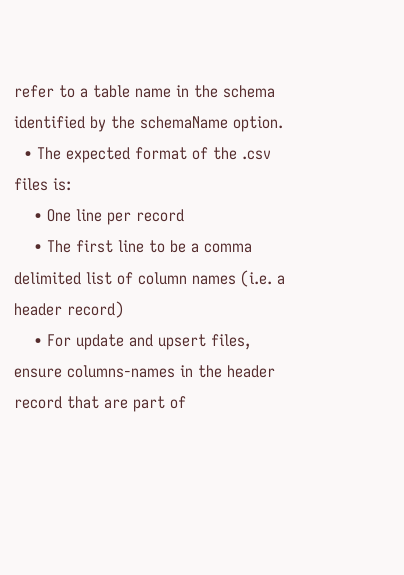refer to a table name in the schema identified by the schemaName option.
  • The expected format of the .csv files is:
    • One line per record
    • The first line to be a comma delimited list of column names (i.e. a header record)
    • For update and upsert files, ensure columns-names in the header record that are part of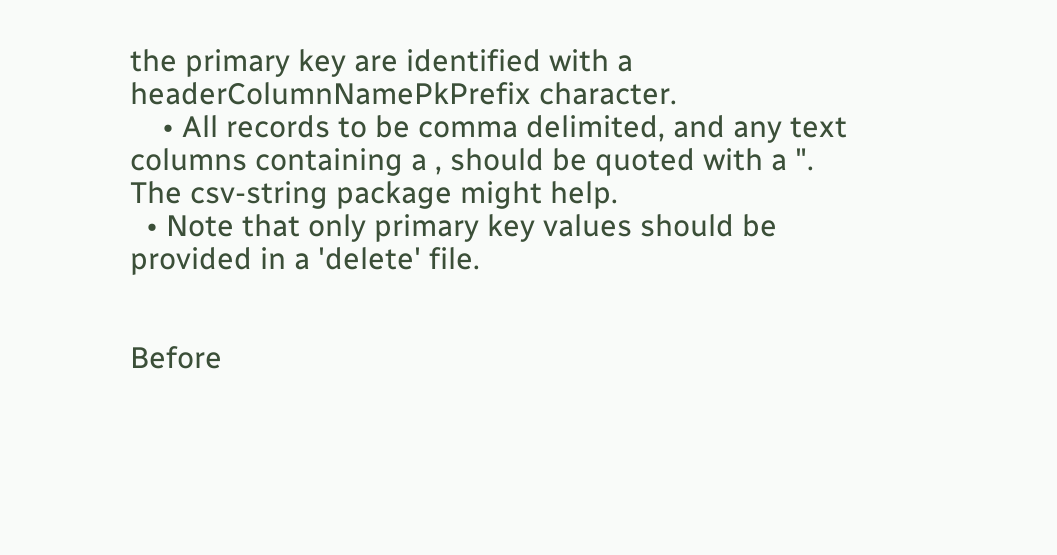the primary key are identified with a headerColumnNamePkPrefix character.
    • All records to be comma delimited, and any text columns containing a , should be quoted with a ". The csv-string package might help.
  • Note that only primary key values should be provided in a 'delete' file.


Before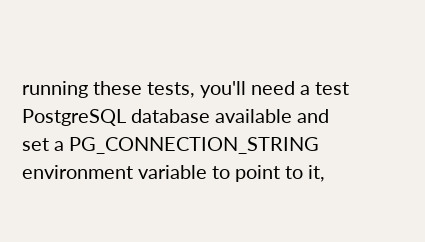running these tests, you'll need a test PostgreSQL database available and set a PG_CONNECTION_STRING environment variable to point to it,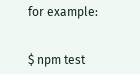for example:


$ npm test